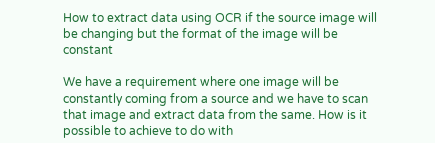How to extract data using OCR if the source image will be changing but the format of the image will be constant

We have a requirement where one image will be constantly coming from a source and we have to scan that image and extract data from the same. How is it possible to achieve to do with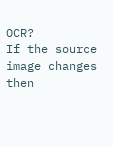OCR?
If the source image changes then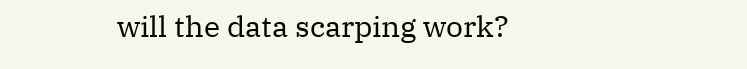will the data scarping work?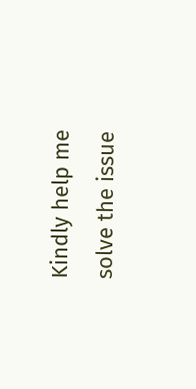Kindly help me solve the issue